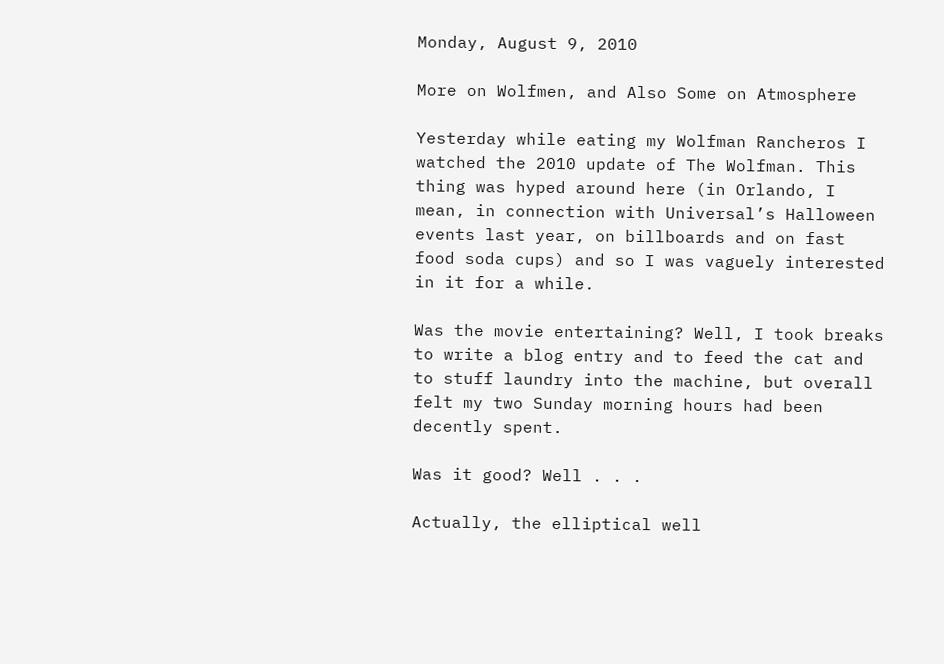Monday, August 9, 2010

More on Wolfmen, and Also Some on Atmosphere

Yesterday while eating my Wolfman Rancheros I watched the 2010 update of The Wolfman. This thing was hyped around here (in Orlando, I mean, in connection with Universal’s Halloween events last year, on billboards and on fast food soda cups) and so I was vaguely interested in it for a while.

Was the movie entertaining? Well, I took breaks to write a blog entry and to feed the cat and to stuff laundry into the machine, but overall felt my two Sunday morning hours had been decently spent.

Was it good? Well . . .

Actually, the elliptical well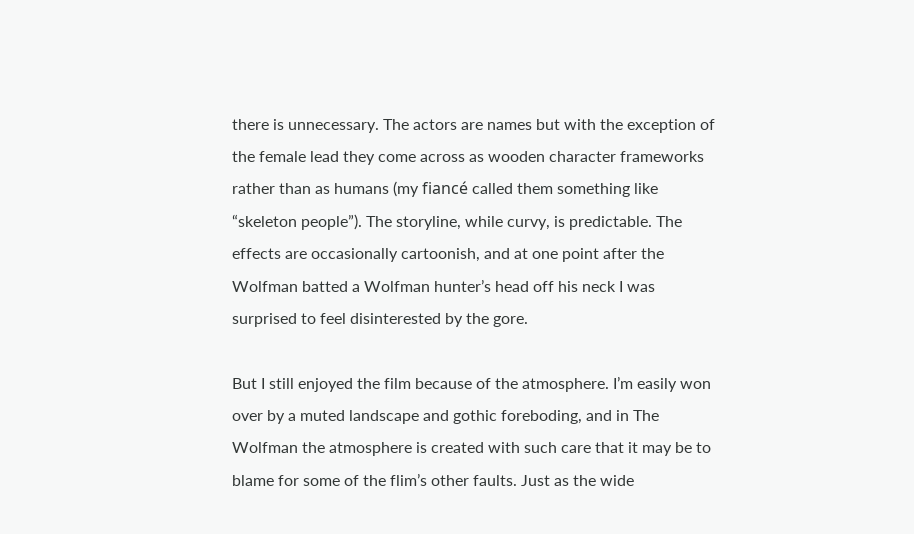there is unnecessary. The actors are names but with the exception of the female lead they come across as wooden character frameworks rather than as humans (my fiancé called them something like “skeleton people”). The storyline, while curvy, is predictable. The effects are occasionally cartoonish, and at one point after the Wolfman batted a Wolfman hunter’s head off his neck I was surprised to feel disinterested by the gore.

But I still enjoyed the film because of the atmosphere. I’m easily won over by a muted landscape and gothic foreboding, and in The Wolfman the atmosphere is created with such care that it may be to blame for some of the flim’s other faults. Just as the wide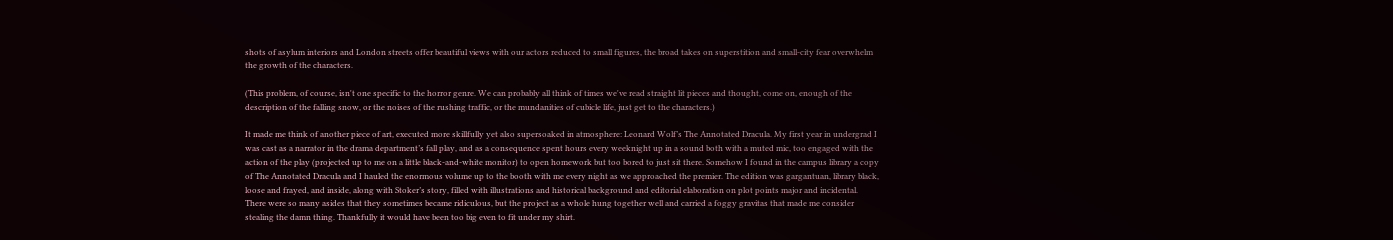shots of asylum interiors and London streets offer beautiful views with our actors reduced to small figures, the broad takes on superstition and small-city fear overwhelm the growth of the characters.

(This problem, of course, isn't one specific to the horror genre. We can probably all think of times we've read straight lit pieces and thought, come on, enough of the description of the falling snow, or the noises of the rushing traffic, or the mundanities of cubicle life, just get to the characters.)

It made me think of another piece of art, executed more skillfully yet also supersoaked in atmosphere: Leonard Wolf’s The Annotated Dracula. My first year in undergrad I was cast as a narrator in the drama department’s fall play, and as a consequence spent hours every weeknight up in a sound both with a muted mic, too engaged with the action of the play (projected up to me on a little black-and-white monitor) to open homework but too bored to just sit there. Somehow I found in the campus library a copy of The Annotated Dracula and I hauled the enormous volume up to the booth with me every night as we approached the premier. The edition was gargantuan, library black, loose and frayed, and inside, along with Stoker’s story, filled with illustrations and historical background and editorial elaboration on plot points major and incidental. There were so many asides that they sometimes became ridiculous, but the project as a whole hung together well and carried a foggy gravitas that made me consider stealing the damn thing. Thankfully it would have been too big even to fit under my shirt.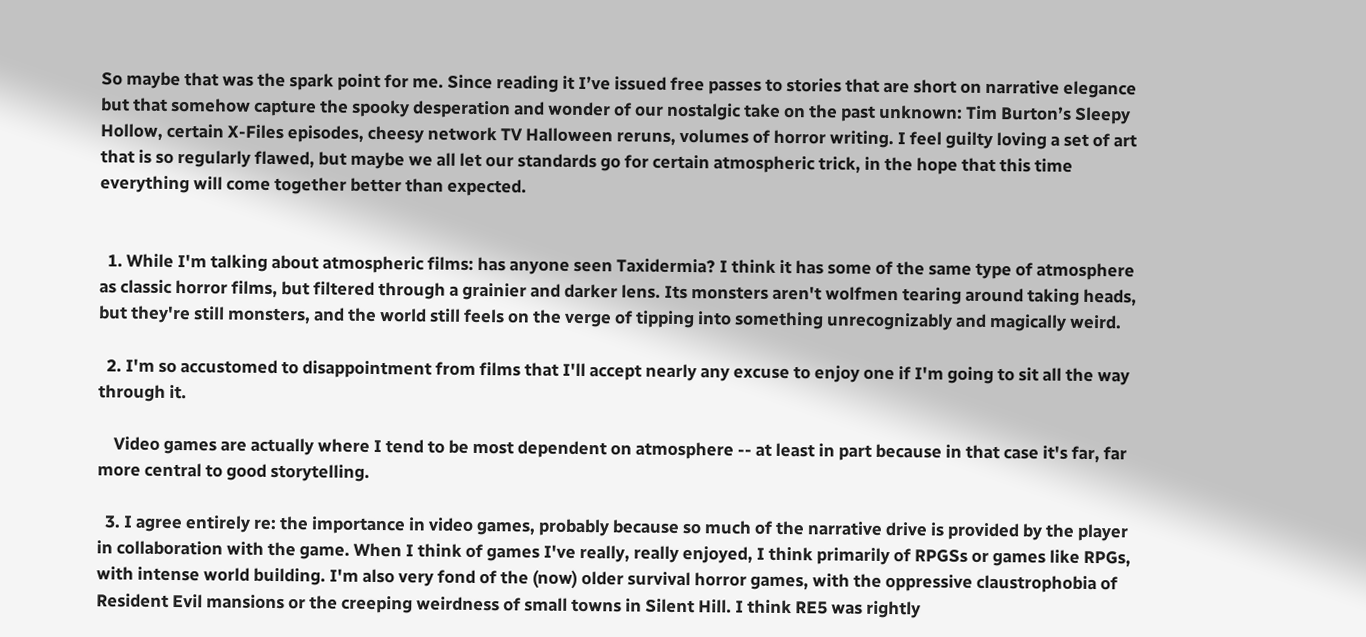So maybe that was the spark point for me. Since reading it I’ve issued free passes to stories that are short on narrative elegance but that somehow capture the spooky desperation and wonder of our nostalgic take on the past unknown: Tim Burton’s Sleepy Hollow, certain X-Files episodes, cheesy network TV Halloween reruns, volumes of horror writing. I feel guilty loving a set of art that is so regularly flawed, but maybe we all let our standards go for certain atmospheric trick, in the hope that this time everything will come together better than expected.


  1. While I'm talking about atmospheric films: has anyone seen Taxidermia? I think it has some of the same type of atmosphere as classic horror films, but filtered through a grainier and darker lens. Its monsters aren't wolfmen tearing around taking heads, but they're still monsters, and the world still feels on the verge of tipping into something unrecognizably and magically weird.

  2. I'm so accustomed to disappointment from films that I'll accept nearly any excuse to enjoy one if I'm going to sit all the way through it.

    Video games are actually where I tend to be most dependent on atmosphere -- at least in part because in that case it's far, far more central to good storytelling.

  3. I agree entirely re: the importance in video games, probably because so much of the narrative drive is provided by the player in collaboration with the game. When I think of games I've really, really enjoyed, I think primarily of RPGSs or games like RPGs, with intense world building. I'm also very fond of the (now) older survival horror games, with the oppressive claustrophobia of Resident Evil mansions or the creeping weirdness of small towns in Silent Hill. I think RE5 was rightly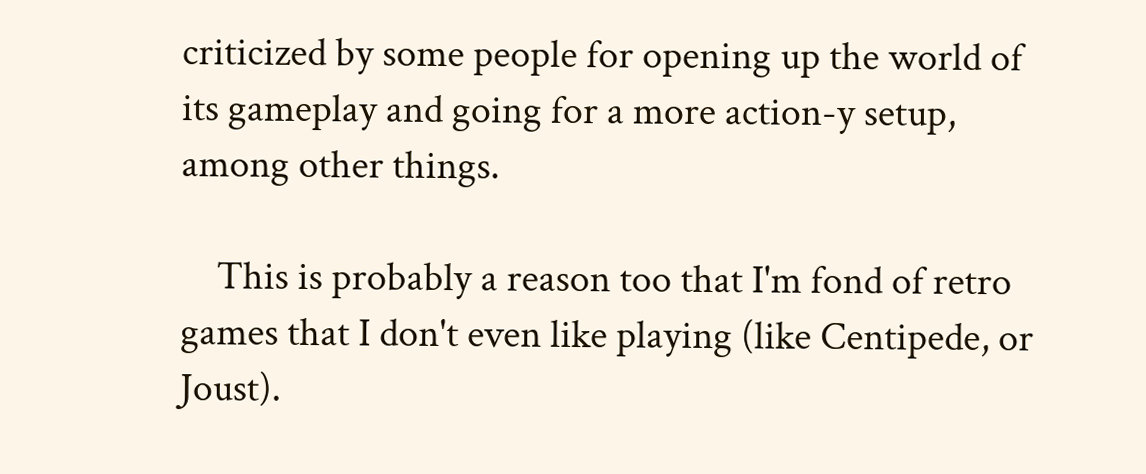criticized by some people for opening up the world of its gameplay and going for a more action-y setup, among other things.

    This is probably a reason too that I'm fond of retro games that I don't even like playing (like Centipede, or Joust).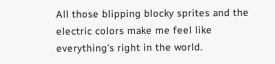All those blipping blocky sprites and the electric colors make me feel like everything's right in the world.